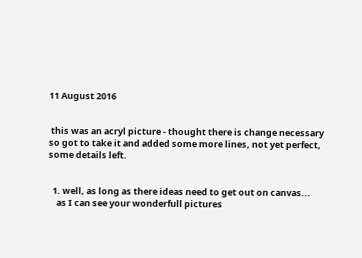11 August 2016


 this was an acryl picture - thought there is change necessary
so got to take it and added some more lines, not yet perfect,
some details left.


  1. well, as long as there ideas need to get out on canvas...
    as I can see your wonderfull pictures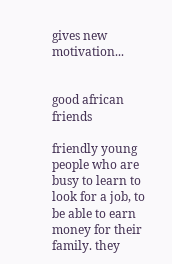gives new motivation...


good african friends

friendly young people who are busy to learn to look for a job, to be able to earn money for their family. they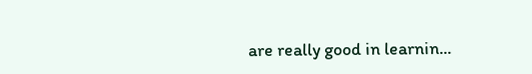are really good in learnin...